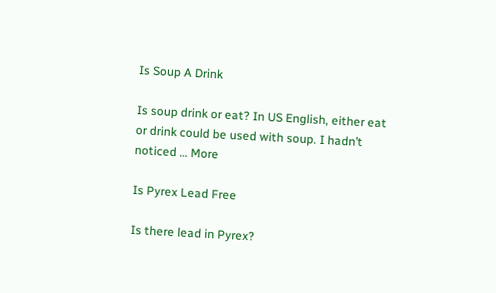Is Soup A Drink

Is soup drink or eat? In US English, either eat or drink could be used with soup. I hadn’t noticed … More

Is Pyrex Lead Free

Is there lead in Pyrex?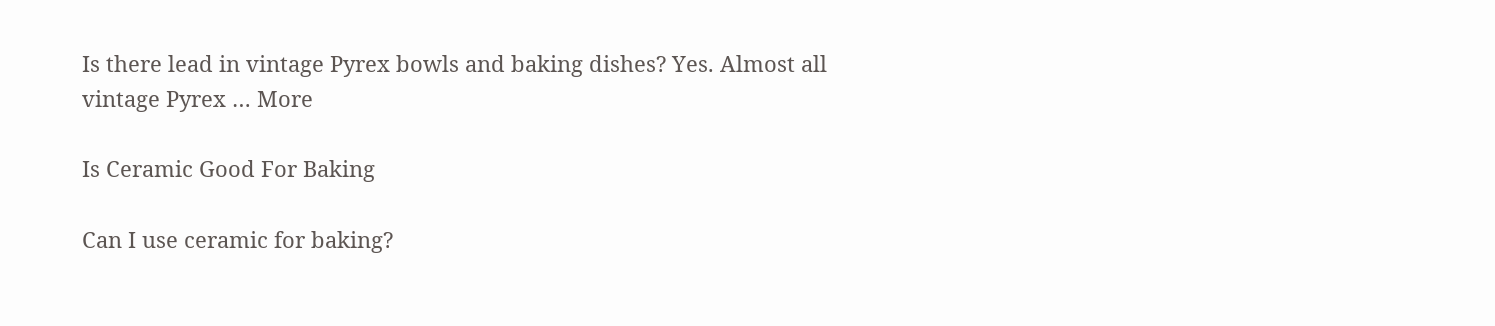Is there lead in vintage Pyrex bowls and baking dishes? Yes. Almost all vintage Pyrex … More

Is Ceramic Good For Baking

Can I use ceramic for baking?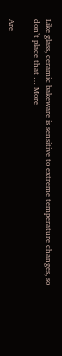Like glass, ceramic bakeware is sensitive to extreme temperature changes, so don’t place that … More

Are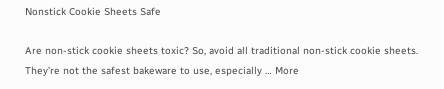Nonstick Cookie Sheets Safe

Are non-stick cookie sheets toxic? So, avoid all traditional non-stick cookie sheets. They’re not the safest bakeware to use, especially … More